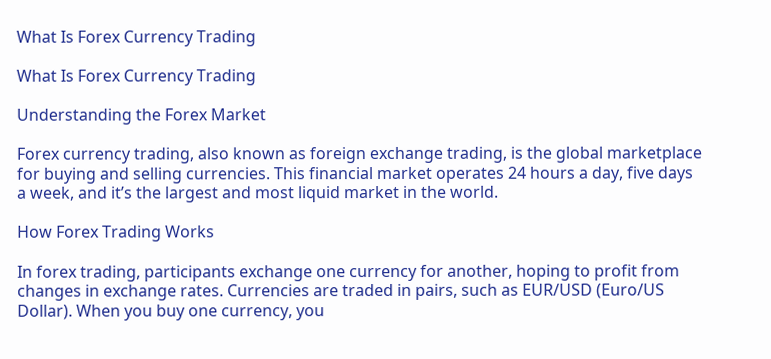What Is Forex Currency Trading

What Is Forex Currency Trading

Understanding the Forex Market

Forex currency trading, also known as foreign exchange trading, is the global marketplace for buying and selling currencies. This financial market operates 24 hours a day, five days a week, and it’s the largest and most liquid market in the world.

How Forex Trading Works

In forex trading, participants exchange one currency for another, hoping to profit from changes in exchange rates. Currencies are traded in pairs, such as EUR/USD (Euro/US Dollar). When you buy one currency, you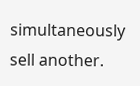simultaneously sell another.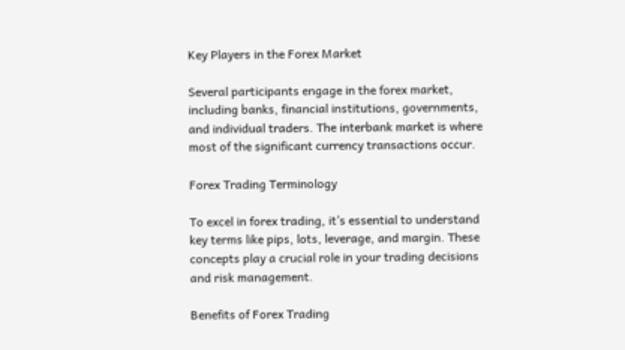Key Players in the Forex Market

Several participants engage in the forex market, including banks, financial institutions, governments, and individual traders. The interbank market is where most of the significant currency transactions occur.

Forex Trading Terminology

To excel in forex trading, it’s essential to understand key terms like pips, lots, leverage, and margin. These concepts play a crucial role in your trading decisions and risk management.

Benefits of Forex Trading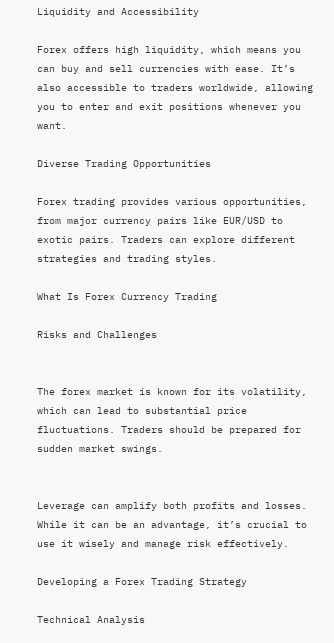Liquidity and Accessibility

Forex offers high liquidity, which means you can buy and sell currencies with ease. It’s also accessible to traders worldwide, allowing you to enter and exit positions whenever you want.

Diverse Trading Opportunities

Forex trading provides various opportunities, from major currency pairs like EUR/USD to exotic pairs. Traders can explore different strategies and trading styles.

What Is Forex Currency Trading

Risks and Challenges


The forex market is known for its volatility, which can lead to substantial price fluctuations. Traders should be prepared for sudden market swings.


Leverage can amplify both profits and losses. While it can be an advantage, it’s crucial to use it wisely and manage risk effectively.

Developing a Forex Trading Strategy

Technical Analysis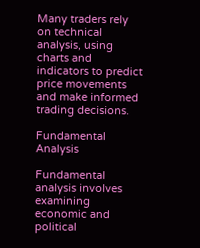Many traders rely on technical analysis, using charts and indicators to predict price movements and make informed trading decisions.

Fundamental Analysis

Fundamental analysis involves examining economic and political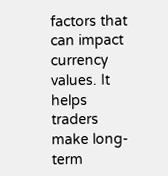factors that can impact currency values. It helps traders make long-term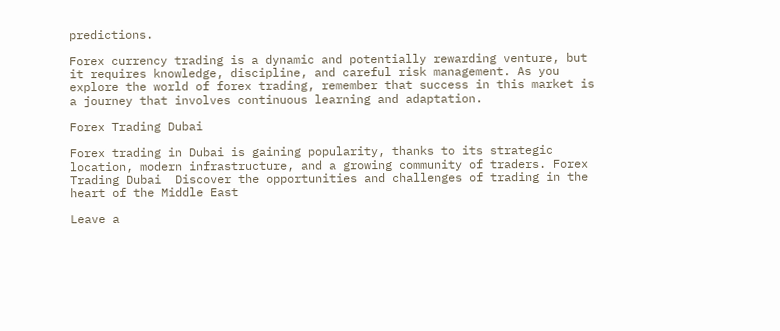predictions.

Forex currency trading is a dynamic and potentially rewarding venture, but it requires knowledge, discipline, and careful risk management. As you explore the world of forex trading, remember that success in this market is a journey that involves continuous learning and adaptation.

Forex Trading Dubai

Forex trading in Dubai is gaining popularity, thanks to its strategic location, modern infrastructure, and a growing community of traders. Forex Trading Dubai  Discover the opportunities and challenges of trading in the heart of the Middle East

Leave a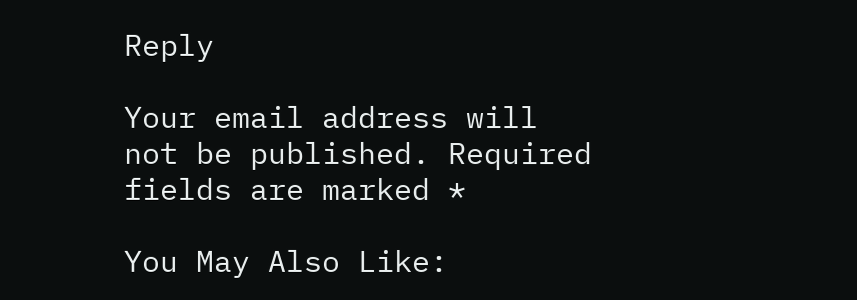Reply

Your email address will not be published. Required fields are marked *

You May Also Like: